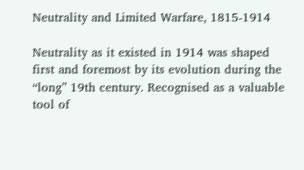Neutrality and Limited Warfare, 1815-1914

Neutrality as it existed in 1914 was shaped first and foremost by its evolution during the “long” 19th century. Recognised as a valuable tool of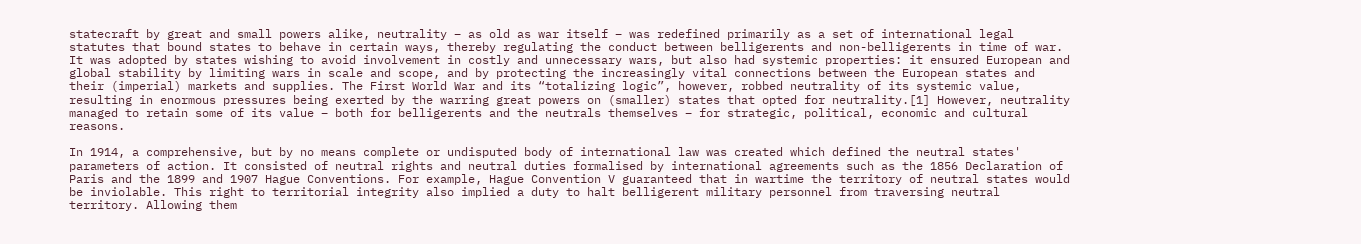statecraft by great and small powers alike, neutrality – as old as war itself – was redefined primarily as a set of international legal statutes that bound states to behave in certain ways, thereby regulating the conduct between belligerents and non-belligerents in time of war. It was adopted by states wishing to avoid involvement in costly and unnecessary wars, but also had systemic properties: it ensured European and global stability by limiting wars in scale and scope, and by protecting the increasingly vital connections between the European states and their (imperial) markets and supplies. The First World War and its “totalizing logic”, however, robbed neutrality of its systemic value, resulting in enormous pressures being exerted by the warring great powers on (smaller) states that opted for neutrality.[1] However, neutrality managed to retain some of its value – both for belligerents and the neutrals themselves – for strategic, political, economic and cultural reasons.

In 1914, a comprehensive, but by no means complete or undisputed body of international law was created which defined the neutral states' parameters of action. It consisted of neutral rights and neutral duties formalised by international agreements such as the 1856 Declaration of Paris and the 1899 and 1907 Hague Conventions. For example, Hague Convention V guaranteed that in wartime the territory of neutral states would be inviolable. This right to territorial integrity also implied a duty to halt belligerent military personnel from traversing neutral territory. Allowing them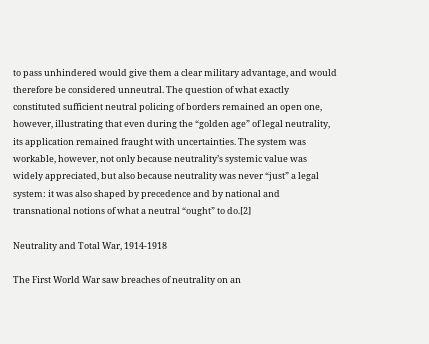to pass unhindered would give them a clear military advantage, and would therefore be considered unneutral. The question of what exactly constituted sufficient neutral policing of borders remained an open one, however, illustrating that even during the “golden age” of legal neutrality, its application remained fraught with uncertainties. The system was workable, however, not only because neutrality’s systemic value was widely appreciated, but also because neutrality was never “just” a legal system: it was also shaped by precedence and by national and transnational notions of what a neutral “ought” to do.[2]

Neutrality and Total War, 1914-1918

The First World War saw breaches of neutrality on an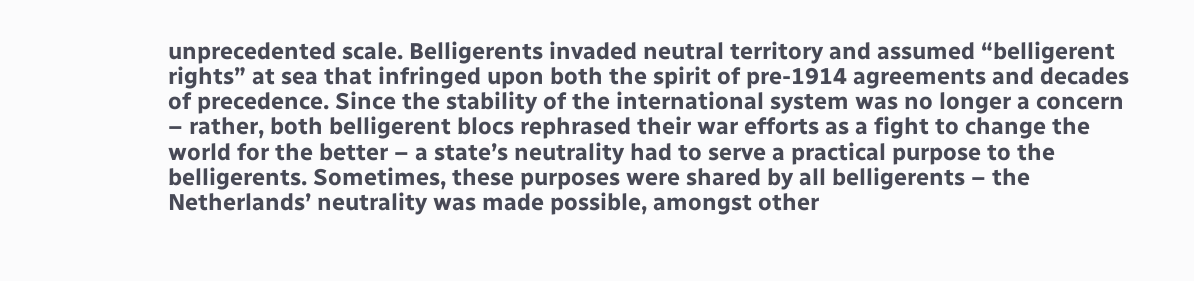unprecedented scale. Belligerents invaded neutral territory and assumed “belligerent rights” at sea that infringed upon both the spirit of pre-1914 agreements and decades of precedence. Since the stability of the international system was no longer a concern – rather, both belligerent blocs rephrased their war efforts as a fight to change the world for the better – a state’s neutrality had to serve a practical purpose to the belligerents. Sometimes, these purposes were shared by all belligerents – the Netherlands’ neutrality was made possible, amongst other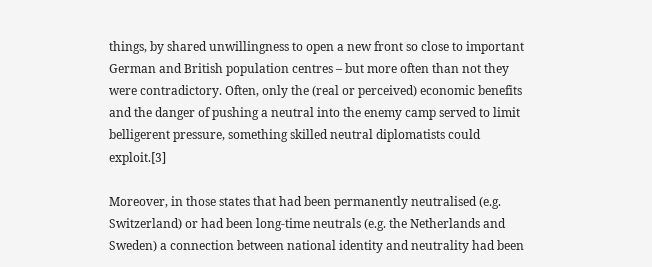things, by shared unwillingness to open a new front so close to important German and British population centres – but more often than not they were contradictory. Often, only the (real or perceived) economic benefits and the danger of pushing a neutral into the enemy camp served to limit belligerent pressure, something skilled neutral diplomatists could exploit.[3]

Moreover, in those states that had been permanently neutralised (e.g. Switzerland) or had been long-time neutrals (e.g. the Netherlands and Sweden) a connection between national identity and neutrality had been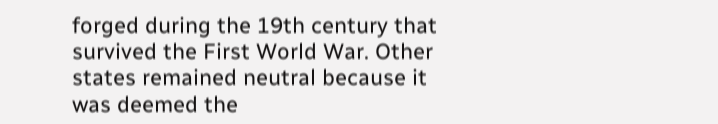forged during the 19th century that survived the First World War. Other states remained neutral because it was deemed the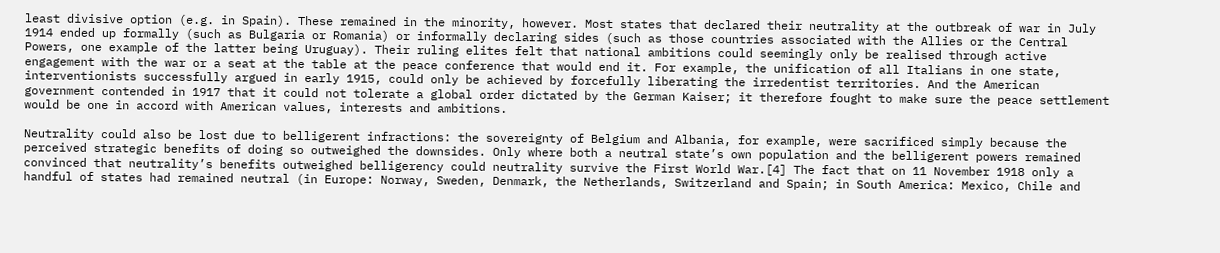least divisive option (e.g. in Spain). These remained in the minority, however. Most states that declared their neutrality at the outbreak of war in July 1914 ended up formally (such as Bulgaria or Romania) or informally declaring sides (such as those countries associated with the Allies or the Central Powers, one example of the latter being Uruguay). Their ruling elites felt that national ambitions could seemingly only be realised through active engagement with the war or a seat at the table at the peace conference that would end it. For example, the unification of all Italians in one state, interventionists successfully argued in early 1915, could only be achieved by forcefully liberating the irredentist territories. And the American government contended in 1917 that it could not tolerate a global order dictated by the German Kaiser; it therefore fought to make sure the peace settlement would be one in accord with American values, interests and ambitions.

Neutrality could also be lost due to belligerent infractions: the sovereignty of Belgium and Albania, for example, were sacrificed simply because the perceived strategic benefits of doing so outweighed the downsides. Only where both a neutral state’s own population and the belligerent powers remained convinced that neutrality’s benefits outweighed belligerency could neutrality survive the First World War.[4] The fact that on 11 November 1918 only a handful of states had remained neutral (in Europe: Norway, Sweden, Denmark, the Netherlands, Switzerland and Spain; in South America: Mexico, Chile and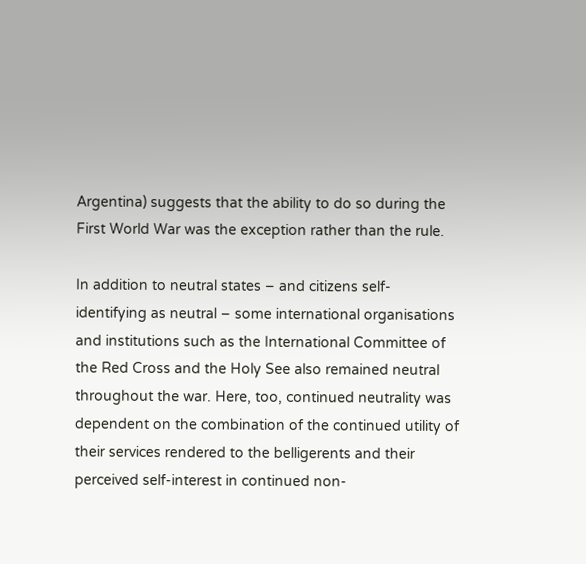Argentina) suggests that the ability to do so during the First World War was the exception rather than the rule.

In addition to neutral states – and citizens self-identifying as neutral – some international organisations and institutions such as the International Committee of the Red Cross and the Holy See also remained neutral throughout the war. Here, too, continued neutrality was dependent on the combination of the continued utility of their services rendered to the belligerents and their perceived self-interest in continued non-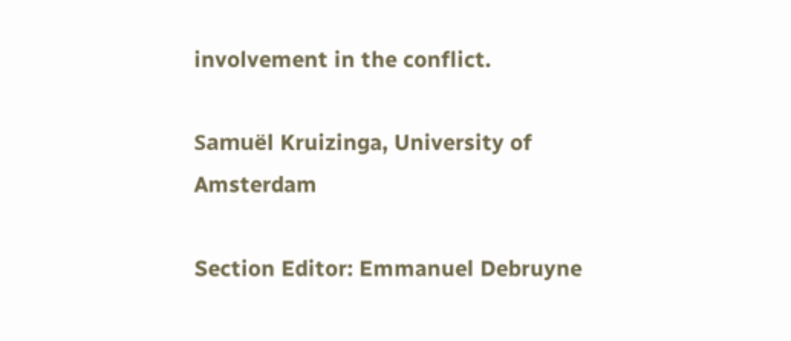involvement in the conflict.

Samuël Kruizinga, University of Amsterdam

Section Editor: Emmanuel Debruyne